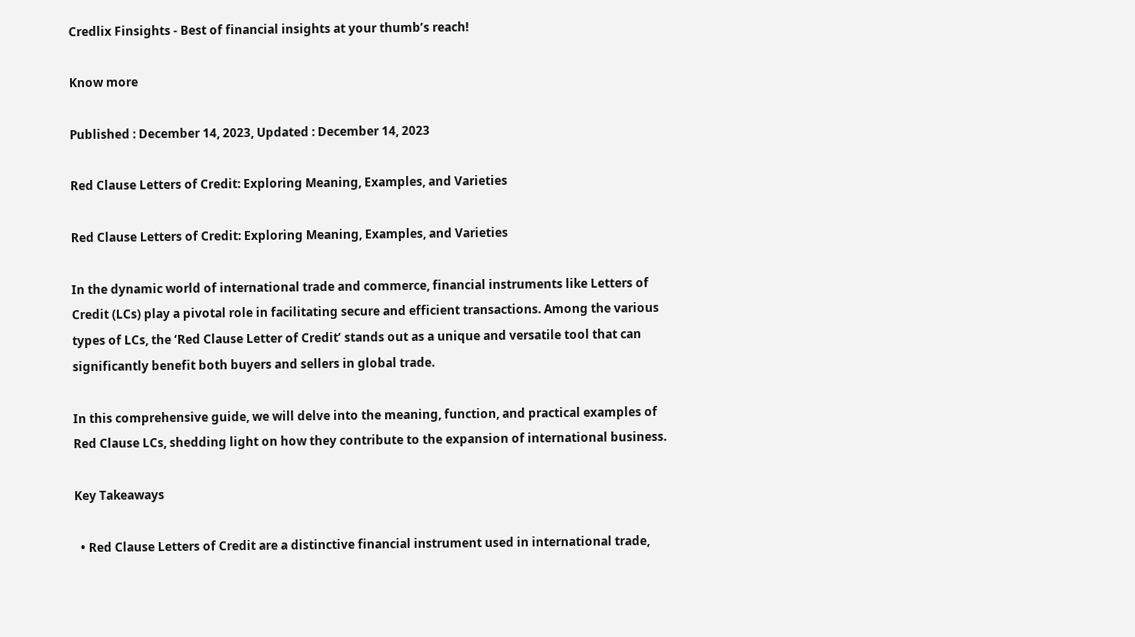Credlix Finsights - Best of financial insights at your thumb’s reach!

Know more

Published : December 14, 2023, Updated : December 14, 2023

Red Clause Letters of Credit: Exploring Meaning, Examples, and Varieties

Red Clause Letters of Credit: Exploring Meaning, Examples, and Varieties

In the dynamic world of international trade and commerce, financial instruments like Letters of Credit (LCs) play a pivotal role in facilitating secure and efficient transactions. Among the various types of LCs, the ‘Red Clause Letter of Credit’ stands out as a unique and versatile tool that can significantly benefit both buyers and sellers in global trade.

In this comprehensive guide, we will delve into the meaning, function, and practical examples of Red Clause LCs, shedding light on how they contribute to the expansion of international business.

Key Takeaways

  • Red Clause Letters of Credit are a distinctive financial instrument used in international trade,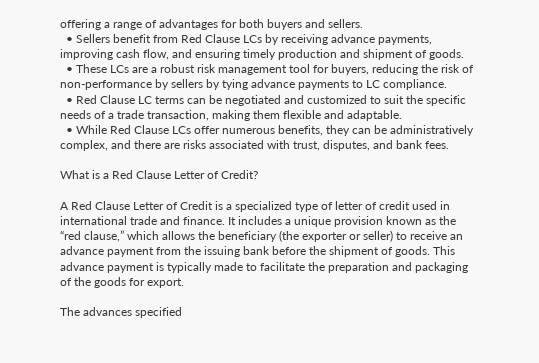offering a range of advantages for both buyers and sellers.
  • Sellers benefit from Red Clause LCs by receiving advance payments, improving cash flow, and ensuring timely production and shipment of goods.
  • These LCs are a robust risk management tool for buyers, reducing the risk of non-performance by sellers by tying advance payments to LC compliance.
  • Red Clause LC terms can be negotiated and customized to suit the specific needs of a trade transaction, making them flexible and adaptable.
  • While Red Clause LCs offer numerous benefits, they can be administratively complex, and there are risks associated with trust, disputes, and bank fees.

What is a Red Clause Letter of Credit?

A Red Clause Letter of Credit is a specialized type of letter of credit used in international trade and finance. It includes a unique provision known as the “red clause,” which allows the beneficiary (the exporter or seller) to receive an advance payment from the issuing bank before the shipment of goods. This advance payment is typically made to facilitate the preparation and packaging of the goods for export.

The advances specified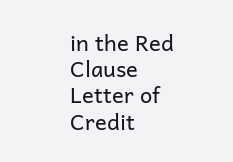in the Red Clause Letter of Credit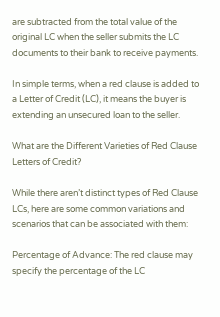are subtracted from the total value of the original LC when the seller submits the LC documents to their bank to receive payments.

In simple terms, when a red clause is added to a Letter of Credit (LC), it means the buyer is extending an unsecured loan to the seller.

What are the Different Varieties of Red Clause Letters of Credit?

While there aren’t distinct types of Red Clause LCs, here are some common variations and scenarios that can be associated with them:

Percentage of Advance: The red clause may specify the percentage of the LC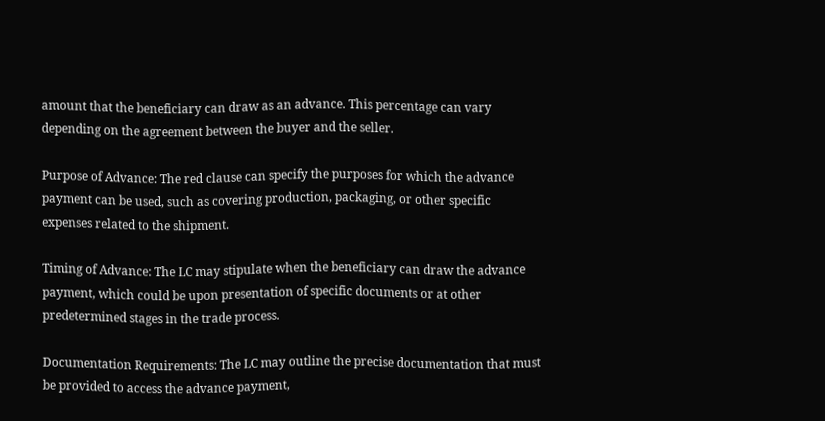amount that the beneficiary can draw as an advance. This percentage can vary depending on the agreement between the buyer and the seller.

Purpose of Advance: The red clause can specify the purposes for which the advance payment can be used, such as covering production, packaging, or other specific expenses related to the shipment.

Timing of Advance: The LC may stipulate when the beneficiary can draw the advance payment, which could be upon presentation of specific documents or at other predetermined stages in the trade process.

Documentation Requirements: The LC may outline the precise documentation that must be provided to access the advance payment,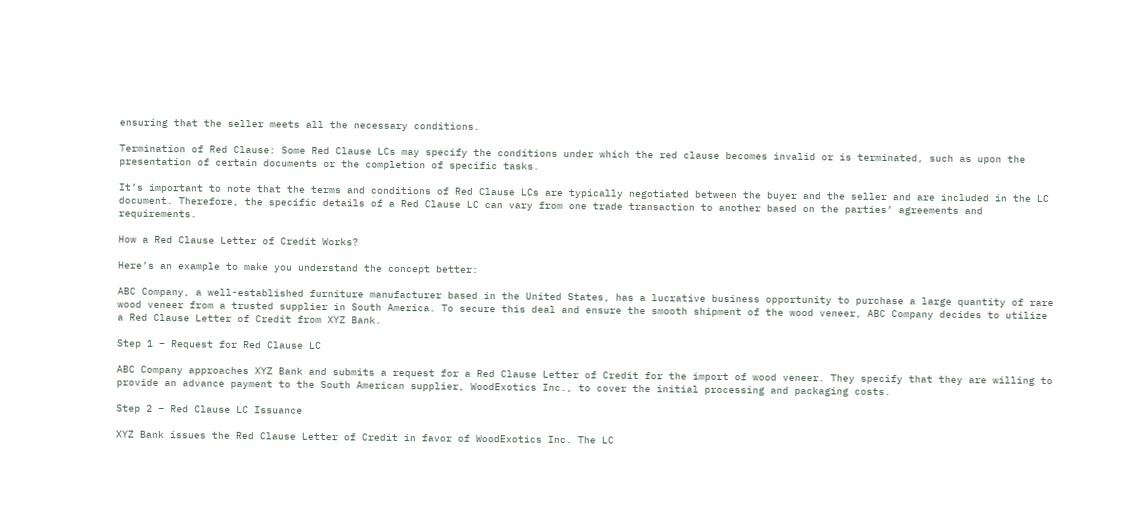ensuring that the seller meets all the necessary conditions.

Termination of Red Clause: Some Red Clause LCs may specify the conditions under which the red clause becomes invalid or is terminated, such as upon the presentation of certain documents or the completion of specific tasks.

It’s important to note that the terms and conditions of Red Clause LCs are typically negotiated between the buyer and the seller and are included in the LC document. Therefore, the specific details of a Red Clause LC can vary from one trade transaction to another based on the parties’ agreements and requirements.

How a Red Clause Letter of Credit Works?

Here’s an example to make you understand the concept better:

ABC Company, a well-established furniture manufacturer based in the United States, has a lucrative business opportunity to purchase a large quantity of rare wood veneer from a trusted supplier in South America. To secure this deal and ensure the smooth shipment of the wood veneer, ABC Company decides to utilize a Red Clause Letter of Credit from XYZ Bank.

Step 1 – Request for Red Clause LC

ABC Company approaches XYZ Bank and submits a request for a Red Clause Letter of Credit for the import of wood veneer. They specify that they are willing to provide an advance payment to the South American supplier, WoodExotics Inc., to cover the initial processing and packaging costs.

Step 2 – Red Clause LC Issuance

XYZ Bank issues the Red Clause Letter of Credit in favor of WoodExotics Inc. The LC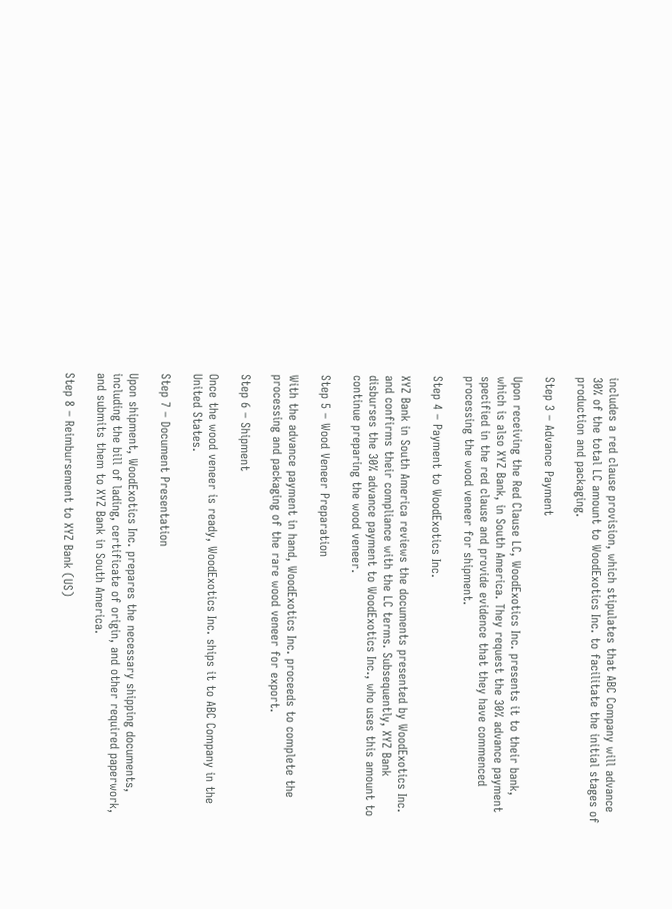includes a red clause provision, which stipulates that ABC Company will advance 30% of the total LC amount to WoodExotics Inc. to facilitate the initial stages of production and packaging.

Step 3 – Advance Payment

Upon receiving the Red Clause LC, WoodExotics Inc. presents it to their bank, which is also XYZ Bank, in South America. They request the 30% advance payment specified in the red clause and provide evidence that they have commenced processing the wood veneer for shipment.

Step 4 – Payment to WoodExotics Inc.

XYZ Bank in South America reviews the documents presented by WoodExotics Inc. and confirms their compliance with the LC terms. Subsequently, XYZ Bank disburses the 30% advance payment to WoodExotics Inc., who uses this amount to continue preparing the wood veneer.

Step 5 – Wood Veneer Preparation

With the advance payment in hand, WoodExotics Inc. proceeds to complete the processing and packaging of the rare wood veneer for export.

Step 6 – Shipment

Once the wood veneer is ready, WoodExotics Inc. ships it to ABC Company in the United States.

Step 7 – Document Presentation

Upon shipment, WoodExotics Inc. prepares the necessary shipping documents, including the bill of lading, certificate of origin, and other required paperwork, and submits them to XYZ Bank in South America.

Step 8 – Reimbursement to XYZ Bank (US)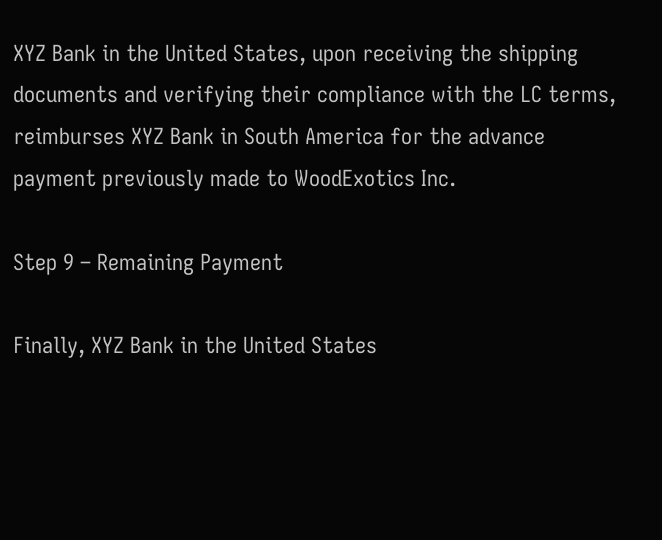XYZ Bank in the United States, upon receiving the shipping documents and verifying their compliance with the LC terms, reimburses XYZ Bank in South America for the advance payment previously made to WoodExotics Inc.

Step 9 – Remaining Payment

Finally, XYZ Bank in the United States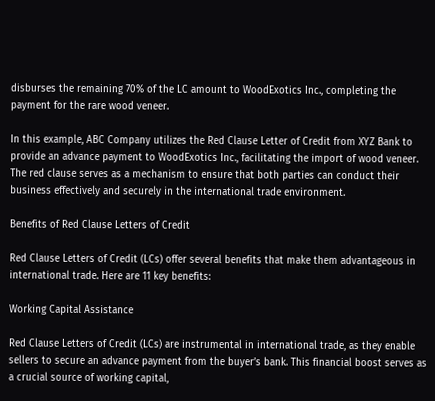disburses the remaining 70% of the LC amount to WoodExotics Inc., completing the payment for the rare wood veneer.

In this example, ABC Company utilizes the Red Clause Letter of Credit from XYZ Bank to provide an advance payment to WoodExotics Inc., facilitating the import of wood veneer. The red clause serves as a mechanism to ensure that both parties can conduct their business effectively and securely in the international trade environment.

Benefits of Red Clause Letters of Credit

Red Clause Letters of Credit (LCs) offer several benefits that make them advantageous in international trade. Here are 11 key benefits:

Working Capital Assistance

Red Clause Letters of Credit (LCs) are instrumental in international trade, as they enable sellers to secure an advance payment from the buyer’s bank. This financial boost serves as a crucial source of working capital,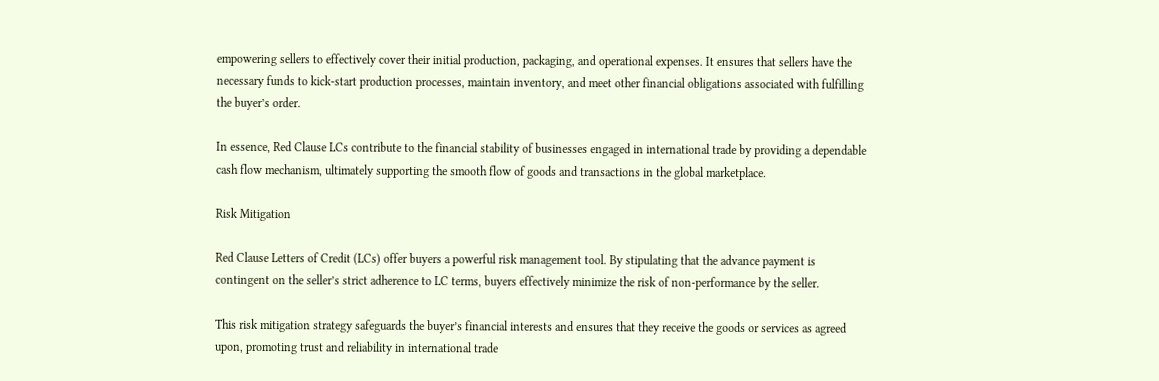empowering sellers to effectively cover their initial production, packaging, and operational expenses. It ensures that sellers have the necessary funds to kick-start production processes, maintain inventory, and meet other financial obligations associated with fulfilling the buyer’s order.

In essence, Red Clause LCs contribute to the financial stability of businesses engaged in international trade by providing a dependable cash flow mechanism, ultimately supporting the smooth flow of goods and transactions in the global marketplace.

Risk Mitigation

Red Clause Letters of Credit (LCs) offer buyers a powerful risk management tool. By stipulating that the advance payment is contingent on the seller’s strict adherence to LC terms, buyers effectively minimize the risk of non-performance by the seller.

This risk mitigation strategy safeguards the buyer’s financial interests and ensures that they receive the goods or services as agreed upon, promoting trust and reliability in international trade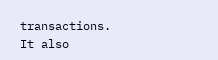transactions. It also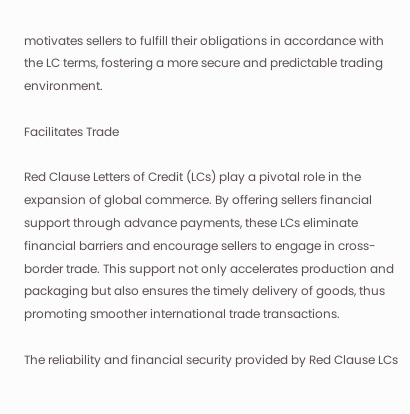motivates sellers to fulfill their obligations in accordance with the LC terms, fostering a more secure and predictable trading environment.

Facilitates Trade

Red Clause Letters of Credit (LCs) play a pivotal role in the expansion of global commerce. By offering sellers financial support through advance payments, these LCs eliminate financial barriers and encourage sellers to engage in cross-border trade. This support not only accelerates production and packaging but also ensures the timely delivery of goods, thus promoting smoother international trade transactions.

The reliability and financial security provided by Red Clause LCs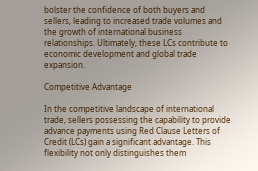bolster the confidence of both buyers and sellers, leading to increased trade volumes and the growth of international business relationships. Ultimately, these LCs contribute to economic development and global trade expansion.

Competitive Advantage

In the competitive landscape of international trade, sellers possessing the capability to provide advance payments using Red Clause Letters of Credit (LCs) gain a significant advantage. This flexibility not only distinguishes them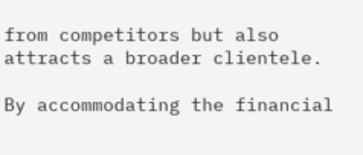from competitors but also attracts a broader clientele.

By accommodating the financial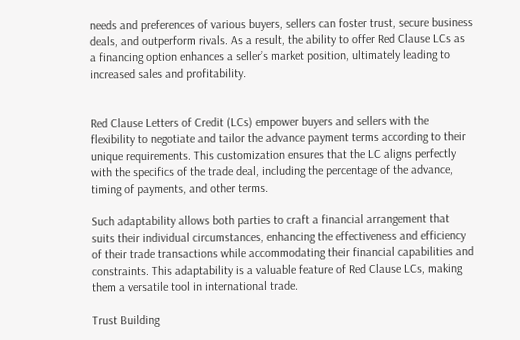needs and preferences of various buyers, sellers can foster trust, secure business deals, and outperform rivals. As a result, the ability to offer Red Clause LCs as a financing option enhances a seller’s market position, ultimately leading to increased sales and profitability.


Red Clause Letters of Credit (LCs) empower buyers and sellers with the flexibility to negotiate and tailor the advance payment terms according to their unique requirements. This customization ensures that the LC aligns perfectly with the specifics of the trade deal, including the percentage of the advance, timing of payments, and other terms.

Such adaptability allows both parties to craft a financial arrangement that suits their individual circumstances, enhancing the effectiveness and efficiency of their trade transactions while accommodating their financial capabilities and constraints. This adaptability is a valuable feature of Red Clause LCs, making them a versatile tool in international trade.

Trust Building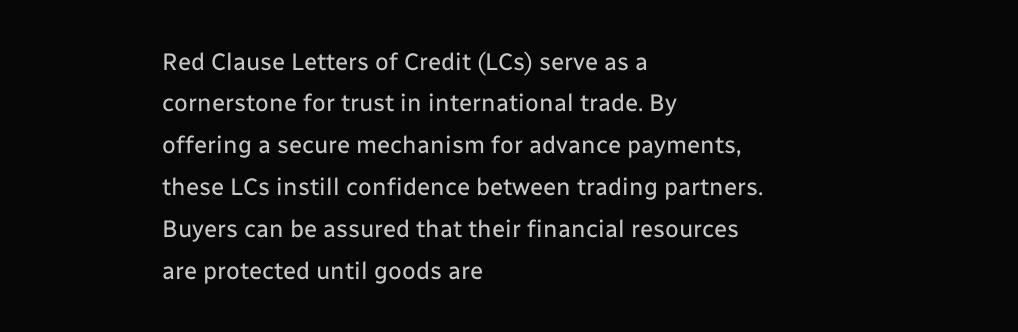Red Clause Letters of Credit (LCs) serve as a cornerstone for trust in international trade. By offering a secure mechanism for advance payments, these LCs instill confidence between trading partners. Buyers can be assured that their financial resources are protected until goods are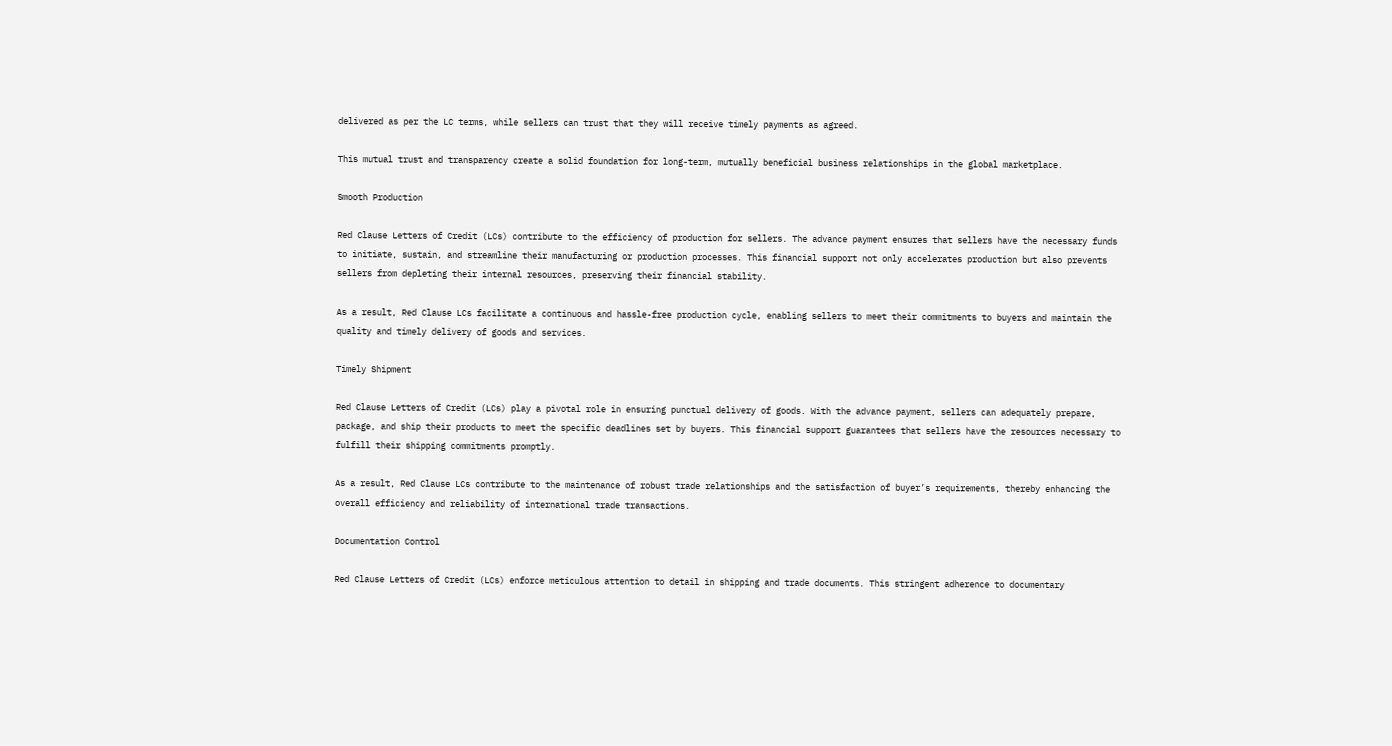delivered as per the LC terms, while sellers can trust that they will receive timely payments as agreed.

This mutual trust and transparency create a solid foundation for long-term, mutually beneficial business relationships in the global marketplace.

Smooth Production

Red Clause Letters of Credit (LCs) contribute to the efficiency of production for sellers. The advance payment ensures that sellers have the necessary funds to initiate, sustain, and streamline their manufacturing or production processes. This financial support not only accelerates production but also prevents sellers from depleting their internal resources, preserving their financial stability.

As a result, Red Clause LCs facilitate a continuous and hassle-free production cycle, enabling sellers to meet their commitments to buyers and maintain the quality and timely delivery of goods and services.

Timely Shipment

Red Clause Letters of Credit (LCs) play a pivotal role in ensuring punctual delivery of goods. With the advance payment, sellers can adequately prepare, package, and ship their products to meet the specific deadlines set by buyers. This financial support guarantees that sellers have the resources necessary to fulfill their shipping commitments promptly.

As a result, Red Clause LCs contribute to the maintenance of robust trade relationships and the satisfaction of buyer’s requirements, thereby enhancing the overall efficiency and reliability of international trade transactions.

Documentation Control

Red Clause Letters of Credit (LCs) enforce meticulous attention to detail in shipping and trade documents. This stringent adherence to documentary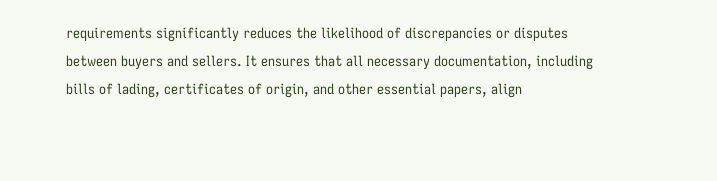requirements significantly reduces the likelihood of discrepancies or disputes between buyers and sellers. It ensures that all necessary documentation, including bills of lading, certificates of origin, and other essential papers, align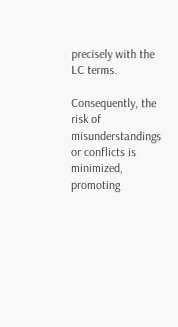precisely with the LC terms.

Consequently, the risk of misunderstandings or conflicts is minimized, promoting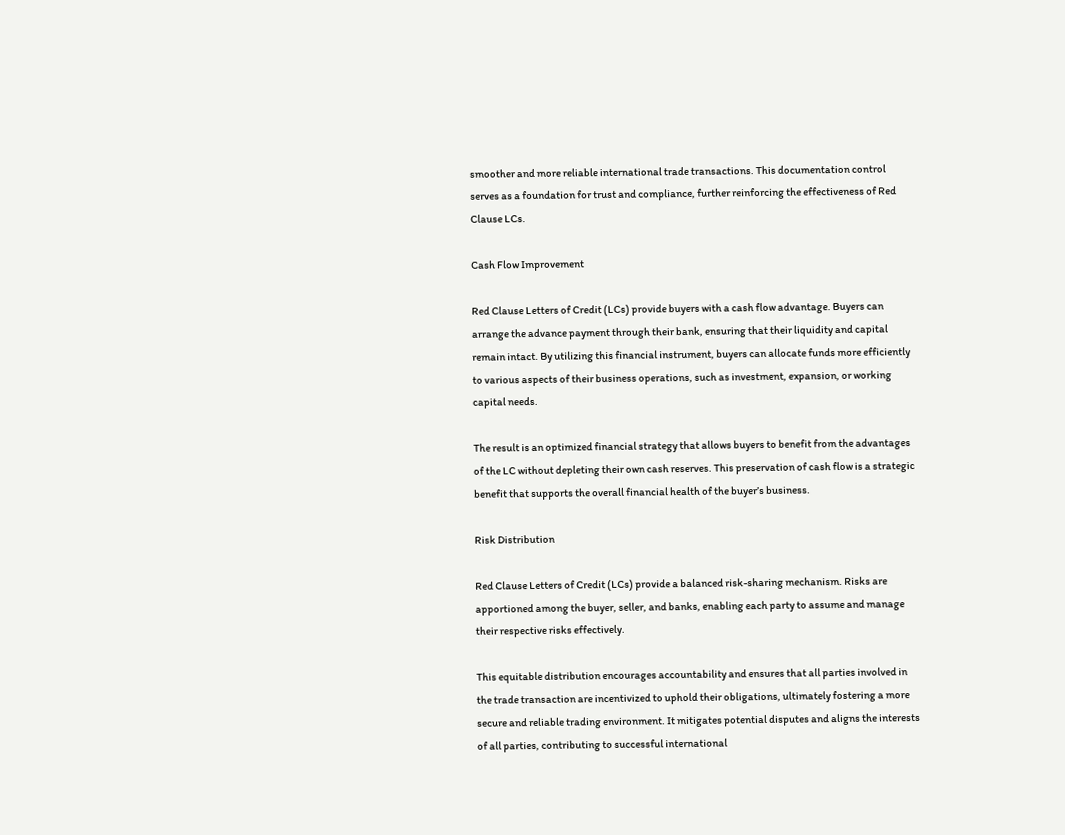smoother and more reliable international trade transactions. This documentation control serves as a foundation for trust and compliance, further reinforcing the effectiveness of Red Clause LCs.

Cash Flow Improvement

Red Clause Letters of Credit (LCs) provide buyers with a cash flow advantage. Buyers can arrange the advance payment through their bank, ensuring that their liquidity and capital remain intact. By utilizing this financial instrument, buyers can allocate funds more efficiently to various aspects of their business operations, such as investment, expansion, or working capital needs.

The result is an optimized financial strategy that allows buyers to benefit from the advantages of the LC without depleting their own cash reserves. This preservation of cash flow is a strategic benefit that supports the overall financial health of the buyer’s business.

Risk Distribution

Red Clause Letters of Credit (LCs) provide a balanced risk-sharing mechanism. Risks are apportioned among the buyer, seller, and banks, enabling each party to assume and manage their respective risks effectively.

This equitable distribution encourages accountability and ensures that all parties involved in the trade transaction are incentivized to uphold their obligations, ultimately fostering a more secure and reliable trading environment. It mitigates potential disputes and aligns the interests of all parties, contributing to successful international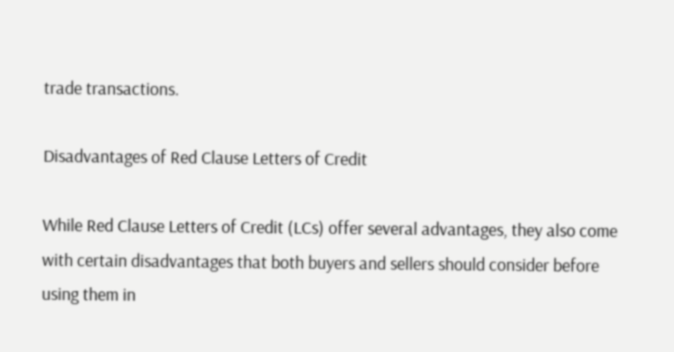trade transactions.

Disadvantages of Red Clause Letters of Credit

While Red Clause Letters of Credit (LCs) offer several advantages, they also come with certain disadvantages that both buyers and sellers should consider before using them in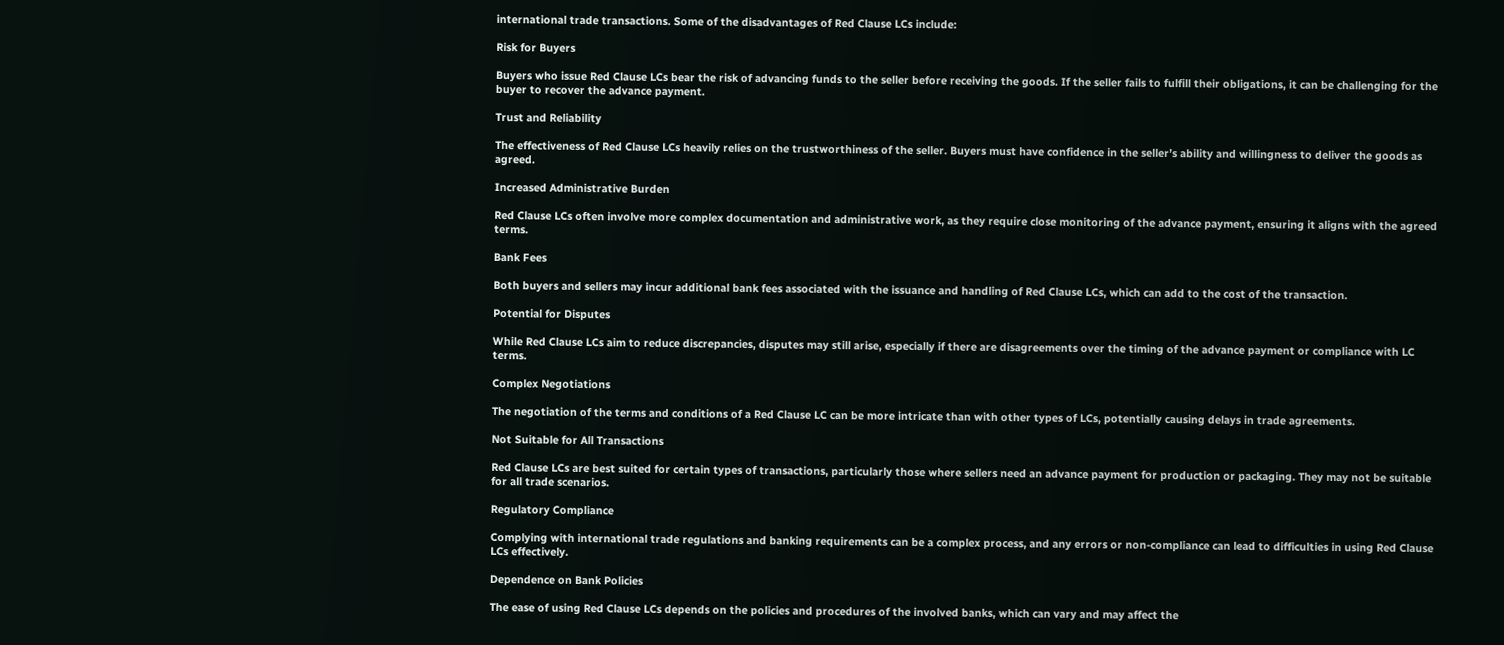international trade transactions. Some of the disadvantages of Red Clause LCs include:

Risk for Buyers

Buyers who issue Red Clause LCs bear the risk of advancing funds to the seller before receiving the goods. If the seller fails to fulfill their obligations, it can be challenging for the buyer to recover the advance payment.

Trust and Reliability

The effectiveness of Red Clause LCs heavily relies on the trustworthiness of the seller. Buyers must have confidence in the seller’s ability and willingness to deliver the goods as agreed.

Increased Administrative Burden

Red Clause LCs often involve more complex documentation and administrative work, as they require close monitoring of the advance payment, ensuring it aligns with the agreed terms.

Bank Fees

Both buyers and sellers may incur additional bank fees associated with the issuance and handling of Red Clause LCs, which can add to the cost of the transaction.

Potential for Disputes

While Red Clause LCs aim to reduce discrepancies, disputes may still arise, especially if there are disagreements over the timing of the advance payment or compliance with LC terms.

Complex Negotiations

The negotiation of the terms and conditions of a Red Clause LC can be more intricate than with other types of LCs, potentially causing delays in trade agreements.

Not Suitable for All Transactions

Red Clause LCs are best suited for certain types of transactions, particularly those where sellers need an advance payment for production or packaging. They may not be suitable for all trade scenarios.

Regulatory Compliance

Complying with international trade regulations and banking requirements can be a complex process, and any errors or non-compliance can lead to difficulties in using Red Clause LCs effectively.

Dependence on Bank Policies

The ease of using Red Clause LCs depends on the policies and procedures of the involved banks, which can vary and may affect the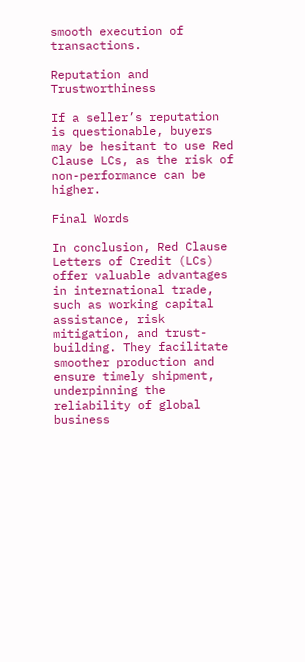smooth execution of transactions.

Reputation and Trustworthiness

If a seller’s reputation is questionable, buyers may be hesitant to use Red Clause LCs, as the risk of non-performance can be higher.

Final Words

In conclusion, Red Clause Letters of Credit (LCs) offer valuable advantages in international trade, such as working capital assistance, risk mitigation, and trust-building. They facilitate smoother production and ensure timely shipment, underpinning the reliability of global business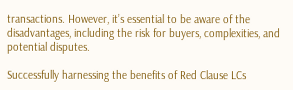transactions. However, it’s essential to be aware of the disadvantages, including the risk for buyers, complexities, and potential disputes.

Successfully harnessing the benefits of Red Clause LCs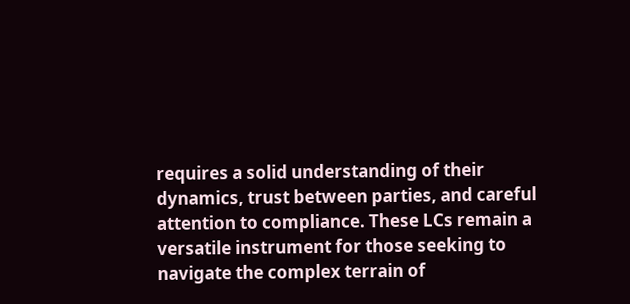requires a solid understanding of their dynamics, trust between parties, and careful attention to compliance. These LCs remain a versatile instrument for those seeking to navigate the complex terrain of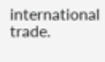international trade.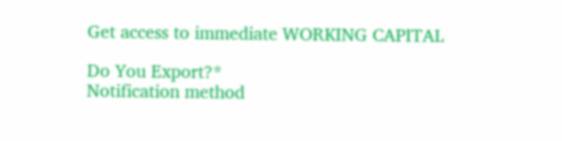Get access to immediate WORKING CAPITAL

Do You Export?*
Notification method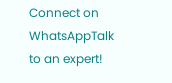Connect on WhatsAppTalk to an expert!